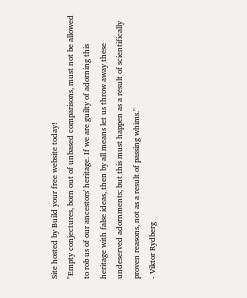Site hosted by Build your free website today!
"Empty conjectures, born out of unbased comparisons, must not be allowed to rob us of our ancestors' heritage. If we are guilty of adorning this heritage with false ideas, then by all means let us throw away these undeserved adornments; but this must happen as a result of scientifically proven reasons, not as a result of passing whims."
- Viktor Rydberg